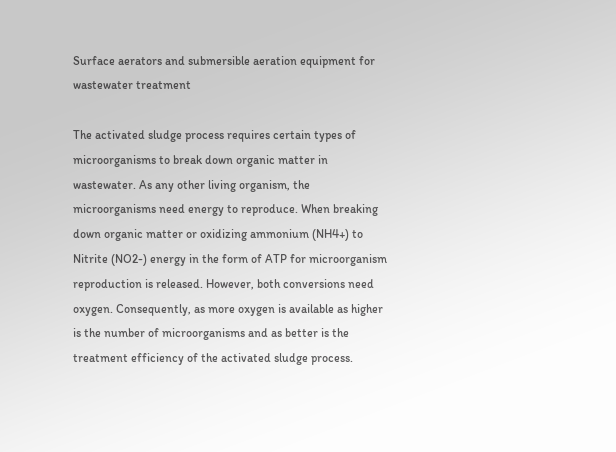Surface aerators and submersible aeration equipment for wastewater treatment

The activated sludge process requires certain types of microorganisms to break down organic matter in wastewater. As any other living organism, the microorganisms need energy to reproduce. When breaking down organic matter or oxidizing ammonium (NH4+) to Nitrite (NO2-) energy in the form of ATP for microorganism reproduction is released. However, both conversions need oxygen. Consequently, as more oxygen is available as higher is the number of microorganisms and as better is the treatment efficiency of the activated sludge process.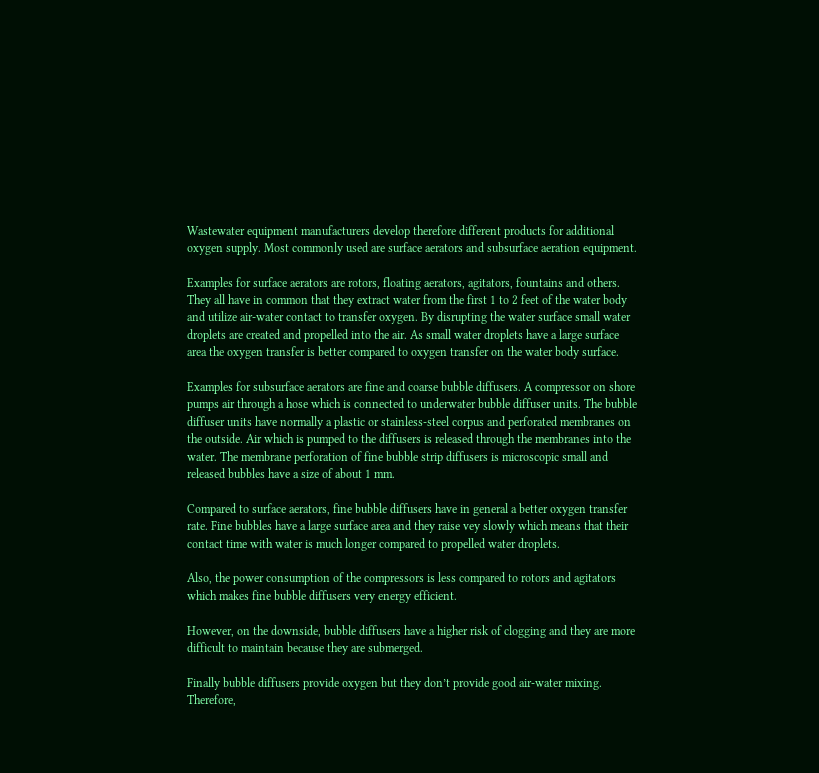Wastewater equipment manufacturers develop therefore different products for additional oxygen supply. Most commonly used are surface aerators and subsurface aeration equipment.

Examples for surface aerators are rotors, floating aerators, agitators, fountains and others. They all have in common that they extract water from the first 1 to 2 feet of the water body and utilize air-water contact to transfer oxygen. By disrupting the water surface small water droplets are created and propelled into the air. As small water droplets have a large surface area the oxygen transfer is better compared to oxygen transfer on the water body surface.

Examples for subsurface aerators are fine and coarse bubble diffusers. A compressor on shore pumps air through a hose which is connected to underwater bubble diffuser units. The bubble diffuser units have normally a plastic or stainless-steel corpus and perforated membranes on the outside. Air which is pumped to the diffusers is released through the membranes into the water. The membrane perforation of fine bubble strip diffusers is microscopic small and released bubbles have a size of about 1 mm.

Compared to surface aerators, fine bubble diffusers have in general a better oxygen transfer rate. Fine bubbles have a large surface area and they raise vey slowly which means that their contact time with water is much longer compared to propelled water droplets.

Also, the power consumption of the compressors is less compared to rotors and agitators which makes fine bubble diffusers very energy efficient.

However, on the downside, bubble diffusers have a higher risk of clogging and they are more difficult to maintain because they are submerged.

Finally bubble diffusers provide oxygen but they don’t provide good air-water mixing. Therefore,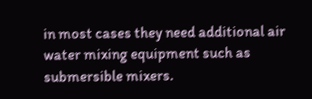in most cases they need additional air water mixing equipment such as submersible mixers.